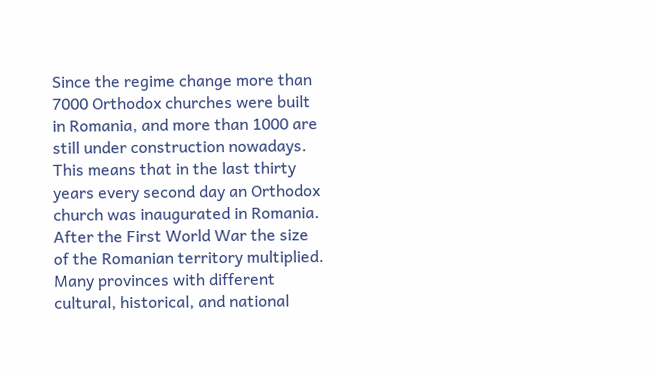Since the regime change more than 7000 Orthodox churches were built in Romania, and more than 1000 are still under construction nowadays. This means that in the last thirty years every second day an Orthodox church was inaugurated in Romania. After the First World War the size of the Romanian territory multiplied. Many provinces with different cultural, historical, and national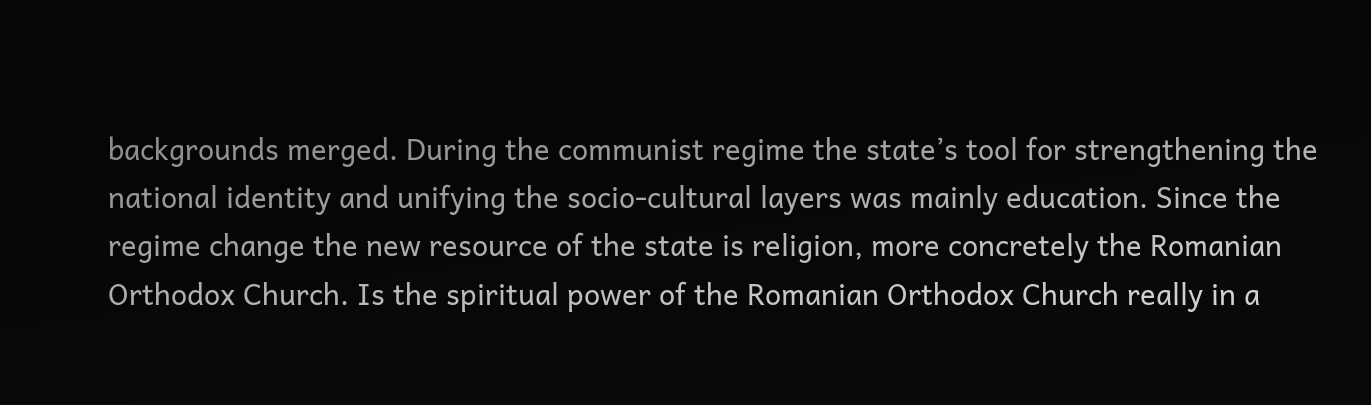backgrounds merged. During the communist regime the state’s tool for strengthening the national identity and unifying the socio-cultural layers was mainly education. Since the regime change the new resource of the state is religion, more concretely the Romanian Orthodox Church. Is the spiritual power of the Romanian Orthodox Church really in a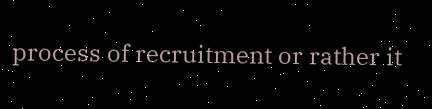process of recruitment or rather it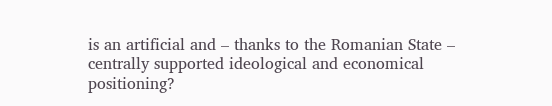is an artificial and – thanks to the Romanian State – centrally supported ideological and economical positioning?